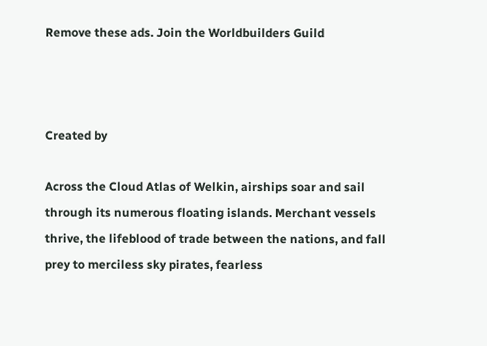Remove these ads. Join the Worldbuilders Guild



Created by

Across the Cloud Atlas of Welkin, airships soar and sail through its numerous floating islands. Merchant vessels thrive, the lifeblood of trade between the nations, and fall prey to merciless sky pirates, fearless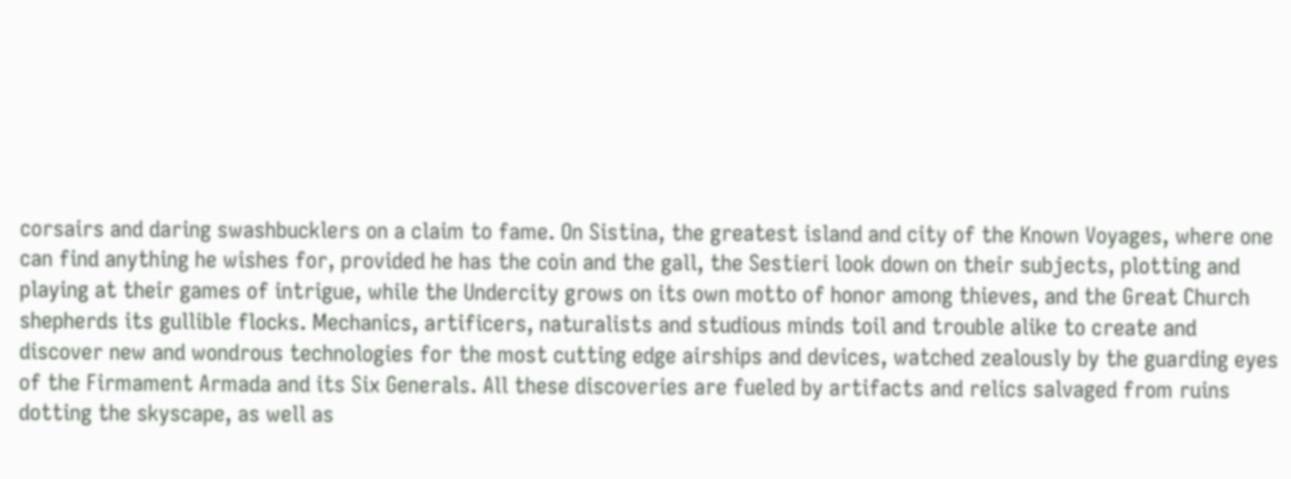corsairs and daring swashbucklers on a claim to fame. On Sistina, the greatest island and city of the Known Voyages, where one can find anything he wishes for, provided he has the coin and the gall, the Sestieri look down on their subjects, plotting and playing at their games of intrigue, while the Undercity grows on its own motto of honor among thieves, and the Great Church shepherds its gullible flocks. Mechanics, artificers, naturalists and studious minds toil and trouble alike to create and discover new and wondrous technologies for the most cutting edge airships and devices, watched zealously by the guarding eyes of the Firmament Armada and its Six Generals. All these discoveries are fueled by artifacts and relics salvaged from ruins dotting the skyscape, as well as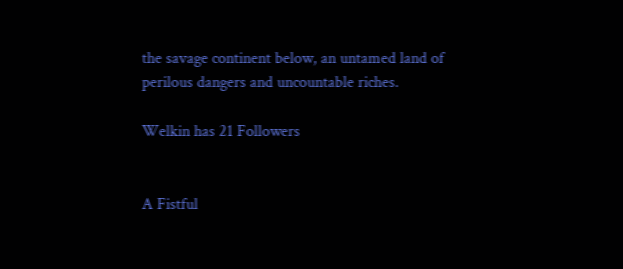the savage continent below, an untamed land of perilous dangers and uncountable riches.

Welkin has 21 Followers


A Fistful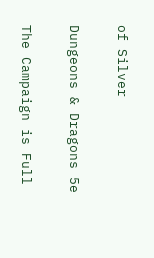of Silver

Dungeons & Dragons 5e

The Campaign is Full